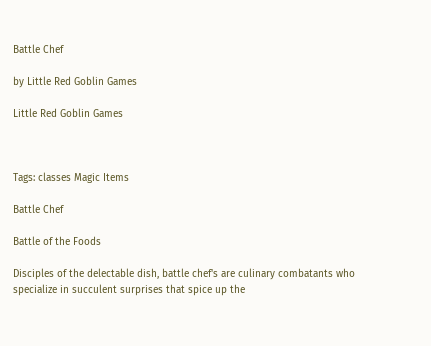Battle Chef

by Little Red Goblin Games

Little Red Goblin Games



Tags: classes Magic Items

Battle Chef

Battle of the Foods

Disciples of the delectable dish, battle chef's are culinary combatants who specialize in succulent surprises that spice up the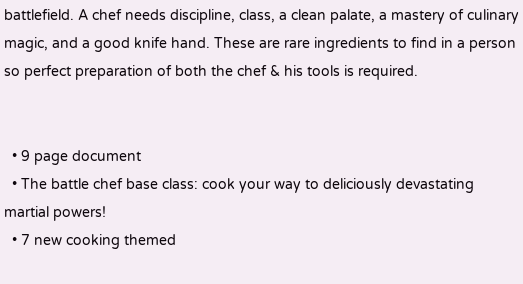battlefield. A chef needs discipline, class, a clean palate, a mastery of culinary magic, and a good knife hand. These are rare ingredients to find in a person so perfect preparation of both the chef & his tools is required.


  • 9 page document
  • The battle chef base class: cook your way to deliciously devastating martial powers!
  • 7 new cooking themed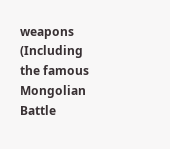weapons (Including the famous Mongolian Battle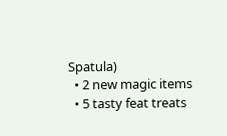Spatula)
  • 2 new magic items
  • 5 tasty feat treats